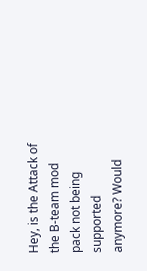Hey, is the Attack of the B-team mod pack not being supported anymore? Would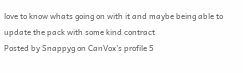love to know whats going on with it and maybe being able to update the pack with some kind contract
Posted by Snappyg on CanVox's profile 5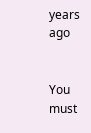years ago


You must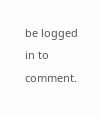be logged in to comment.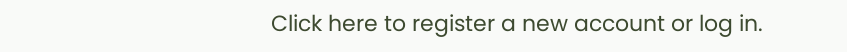Click here to register a new account or log in.